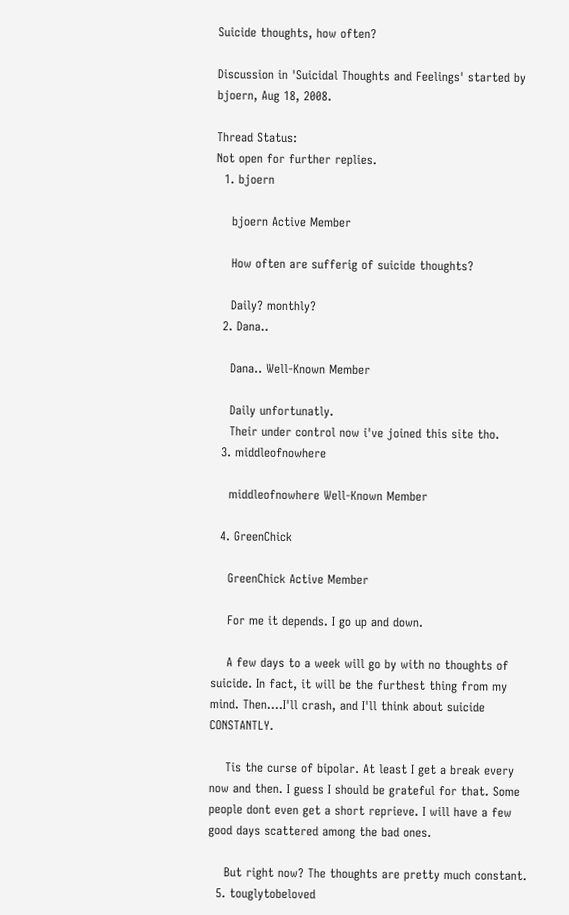Suicide thoughts, how often?

Discussion in 'Suicidal Thoughts and Feelings' started by bjoern, Aug 18, 2008.

Thread Status:
Not open for further replies.
  1. bjoern

    bjoern Active Member

    How often are sufferig of suicide thoughts?

    Daily? monthly?
  2. Dana..

    Dana.. Well-Known Member

    Daily unfortunatly.
    Their under control now i've joined this site tho.
  3. middleofnowhere

    middleofnowhere Well-Known Member

  4. GreenChick

    GreenChick Active Member

    For me it depends. I go up and down.

    A few days to a week will go by with no thoughts of suicide. In fact, it will be the furthest thing from my mind. Then....I'll crash, and I'll think about suicide CONSTANTLY.

    Tis the curse of bipolar. At least I get a break every now and then. I guess I should be grateful for that. Some people dont even get a short reprieve. I will have a few good days scattered among the bad ones.

    But right now? The thoughts are pretty much constant.
  5. touglytobeloved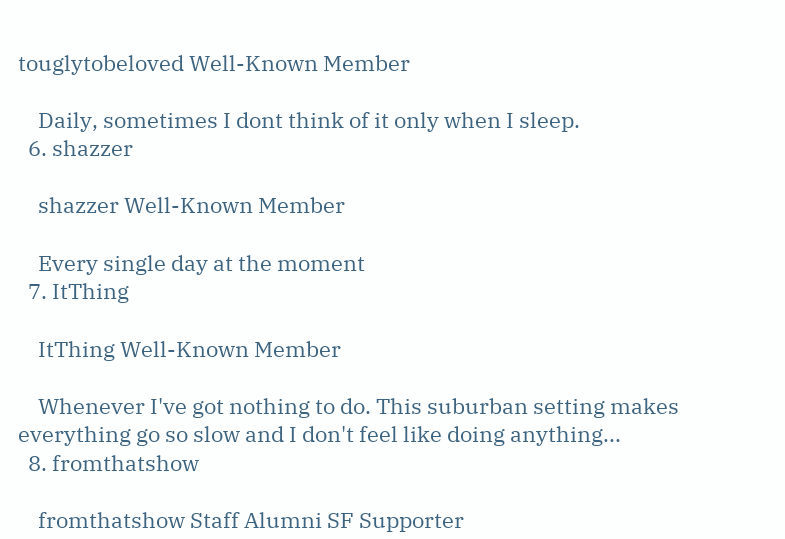touglytobeloved Well-Known Member

    Daily, sometimes I dont think of it only when I sleep.
  6. shazzer

    shazzer Well-Known Member

    Every single day at the moment
  7. ItThing

    ItThing Well-Known Member

    Whenever I've got nothing to do. This suburban setting makes everything go so slow and I don't feel like doing anything...
  8. fromthatshow

    fromthatshow Staff Alumni SF Supporter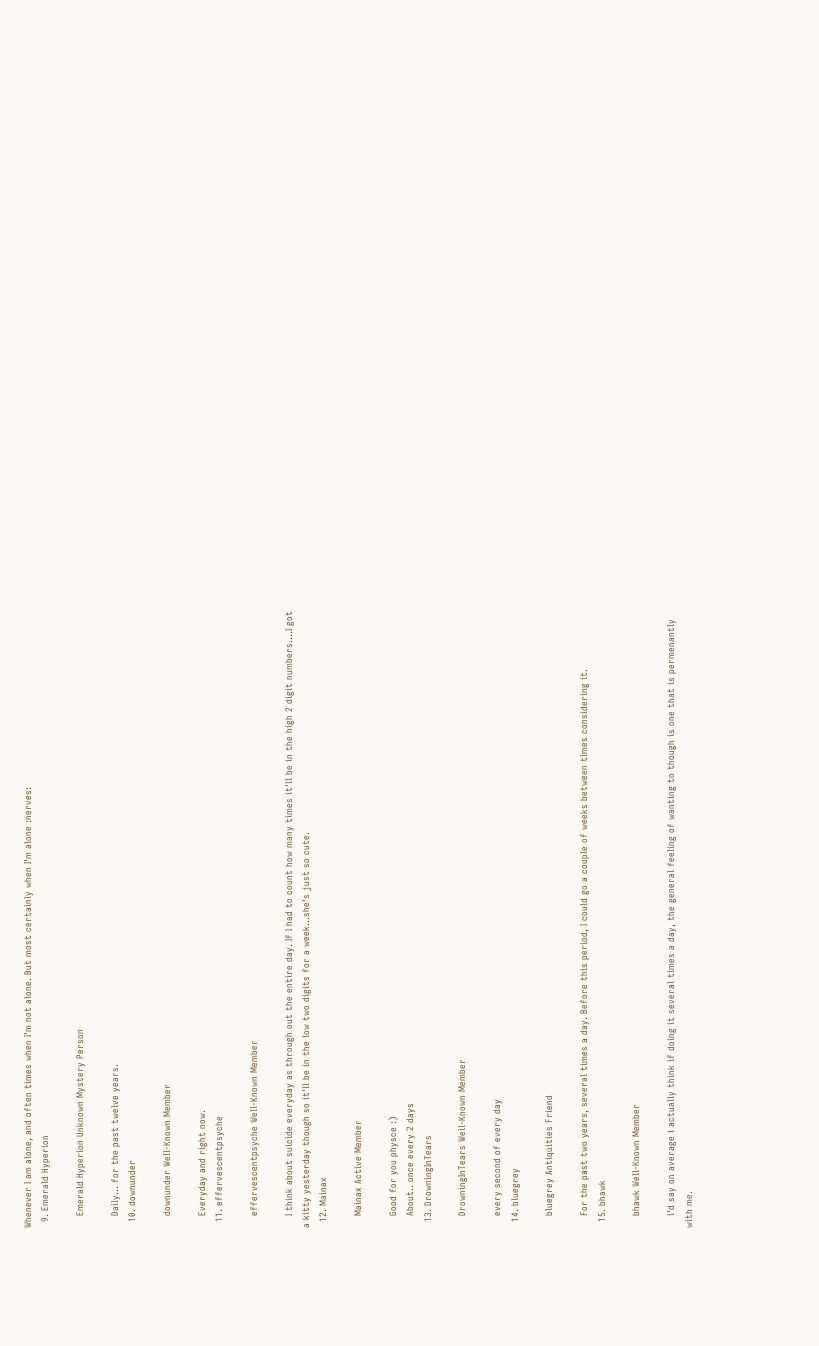Whenever I am alone, and often times when I'm not alone. But most certainly when I'm alone :nerves:
  9. Emerald Hyperion

    Emerald Hyperion Unknown Mystery Person

    Daily... for the past twelve years.
  10. downunder

    downunder Well-Known Member

    Everyday and right now.
  11. effervescentpsyche

    effervescentpsyche Well-Known Member

    I think about suicide everyday as through out the entire day. If I had to count how many times it'll be in the high 2 digit numbers....I got a kitty yesterday though so it'll be in the low two digits for a week...she's just so cute.
  12. Mainax

    Mainax Active Member

    Good for you physce :)
    About.. once every 2 days
  13. DrowningInTears

    DrowningInTears Well-Known Member

    every second of every day
  14. bluegrey

    bluegrey Antiquities Friend

    For the past two years, several times a day. Before this period, I could go a couple of weeks between times considering it.
  15. bhawk

    bhawk Well-Known Member

    i'd say on average i actually think if doing it several times a day, the general feeling of wanting to though is one that is permenantly with me.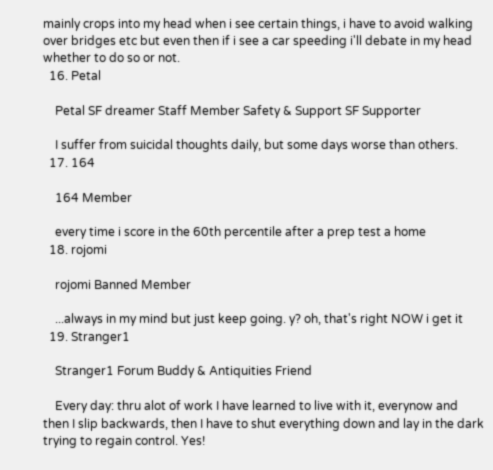mainly crops into my head when i see certain things, i have to avoid walking over bridges etc but even then if i see a car speeding i'll debate in my head whether to do so or not.
  16. Petal

    Petal SF dreamer Staff Member Safety & Support SF Supporter

    I suffer from suicidal thoughts daily, but some days worse than others.
  17. 164

    164 Member

    every time i score in the 60th percentile after a prep test a home
  18. rojomi

    rojomi Banned Member

    ...always in my mind but just keep going. y? oh, that's right NOW i get it
  19. Stranger1

    Stranger1 Forum Buddy & Antiquities Friend

    Every day: thru alot of work I have learned to live with it, everynow and then I slip backwards, then I have to shut everything down and lay in the dark trying to regain control. Yes!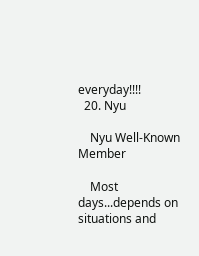everyday!!!!
  20. Nyu

    Nyu Well-Known Member

    Most days...depends on situations and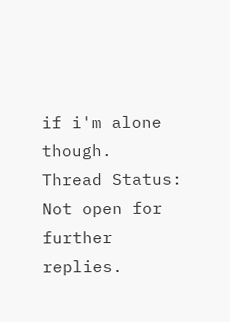if i'm alone though.
Thread Status:
Not open for further replies.